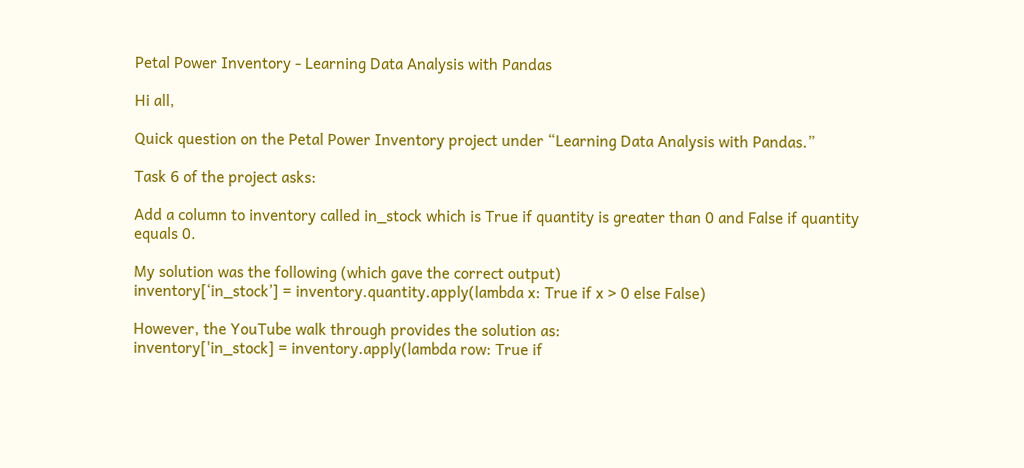Petal Power Inventory - Learning Data Analysis with Pandas

Hi all,

Quick question on the Petal Power Inventory project under “Learning Data Analysis with Pandas.”

Task 6 of the project asks:

Add a column to inventory called in_stock which is True if quantity is greater than 0 and False if quantity equals 0.

My solution was the following (which gave the correct output)
inventory[‘in_stock’] = inventory.quantity.apply(lambda x: True if x > 0 else False)

However, the YouTube walk through provides the solution as:
inventory['in_stock] = inventory.apply(lambda row: True if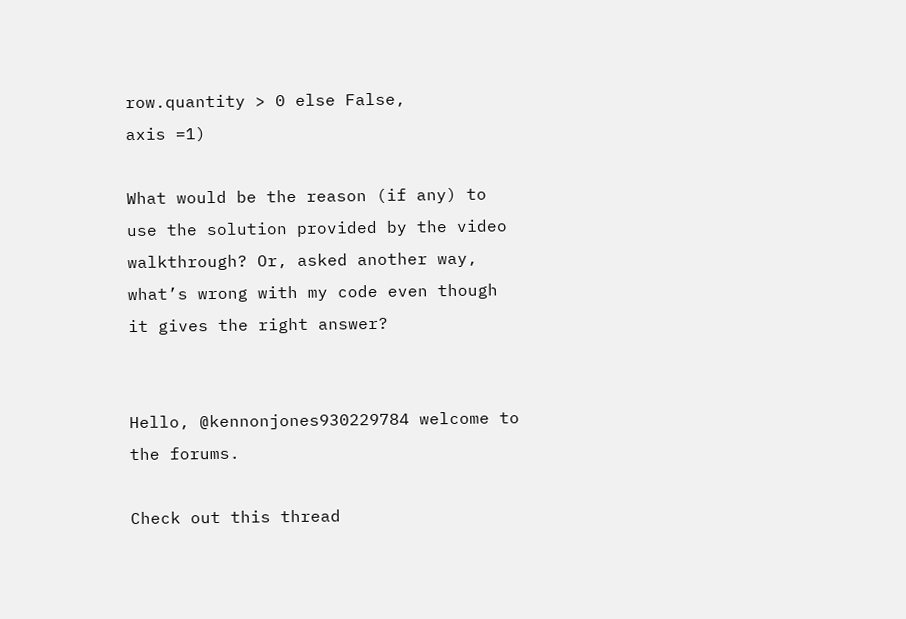row.quantity > 0 else False,
axis =1)

What would be the reason (if any) to use the solution provided by the video walkthrough? Or, asked another way, what’s wrong with my code even though it gives the right answer?


Hello, @kennonjones930229784 welcome to the forums.

Check out this thread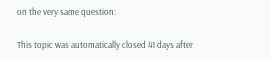on the very same question:

This topic was automatically closed 41 days after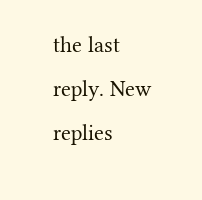the last reply. New replies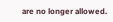are no longer allowed.